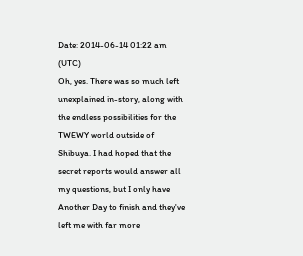Date: 2014-06-14 01:22 am (UTC)
Oh, yes. There was so much left unexplained in-story, along with the endless possibilities for the TWEWY world outside of Shibuya. I had hoped that the secret reports would answer all my questions, but I only have Another Day to finish and they've left me with far more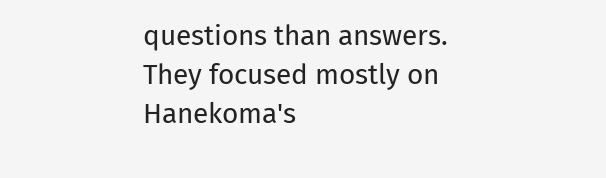questions than answers. They focused mostly on Hanekoma's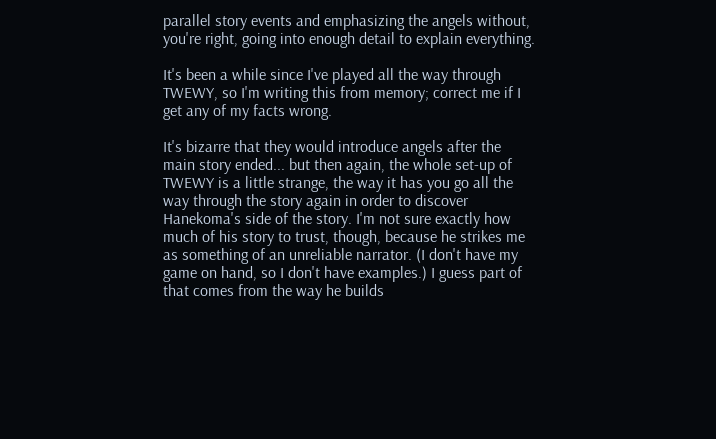parallel story events and emphasizing the angels without, you're right, going into enough detail to explain everything.

It's been a while since I've played all the way through TWEWY, so I'm writing this from memory; correct me if I get any of my facts wrong.

It's bizarre that they would introduce angels after the main story ended... but then again, the whole set-up of TWEWY is a little strange, the way it has you go all the way through the story again in order to discover Hanekoma's side of the story. I'm not sure exactly how much of his story to trust, though, because he strikes me as something of an unreliable narrator. (I don't have my game on hand, so I don't have examples.) I guess part of that comes from the way he builds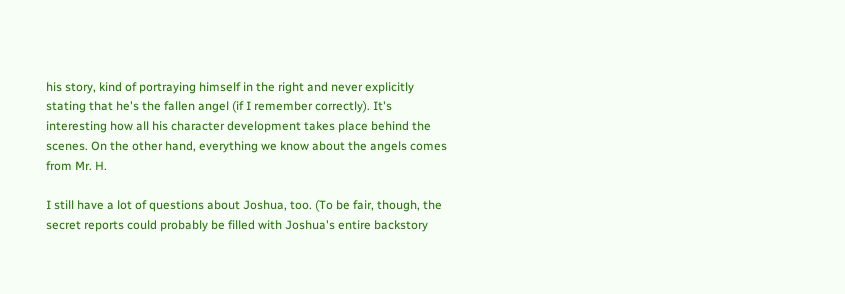his story, kind of portraying himself in the right and never explicitly stating that he's the fallen angel (if I remember correctly). It's interesting how all his character development takes place behind the scenes. On the other hand, everything we know about the angels comes from Mr. H.

I still have a lot of questions about Joshua, too. (To be fair, though, the secret reports could probably be filled with Joshua's entire backstory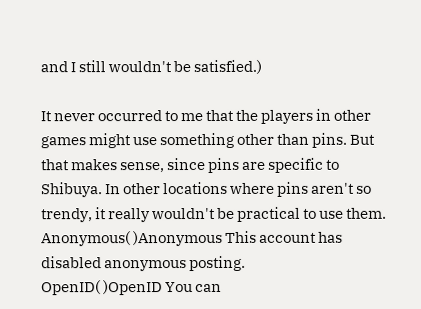and I still wouldn't be satisfied.)

It never occurred to me that the players in other games might use something other than pins. But that makes sense, since pins are specific to Shibuya. In other locations where pins aren't so trendy, it really wouldn't be practical to use them.
Anonymous( )Anonymous This account has disabled anonymous posting.
OpenID( )OpenID You can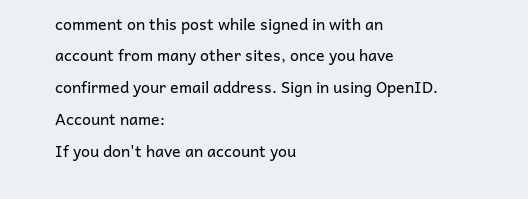comment on this post while signed in with an account from many other sites, once you have confirmed your email address. Sign in using OpenID.
Account name:
If you don't have an account you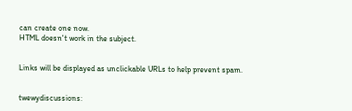can create one now.
HTML doesn't work in the subject.


Links will be displayed as unclickable URLs to help prevent spam.


twewydiscussions: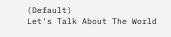(Default)
Let's Talk About The World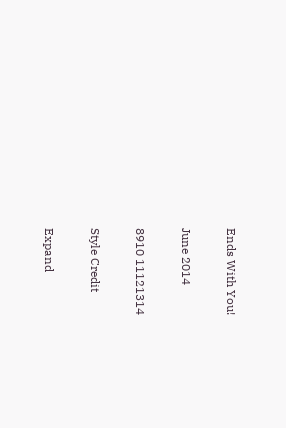Ends With You!

June 2014

8910 11121314

Style Credit

Expand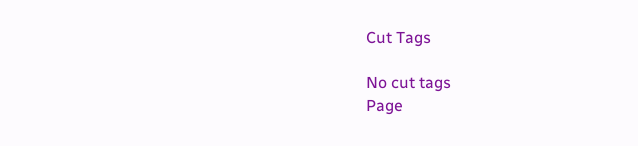Cut Tags

No cut tags
Page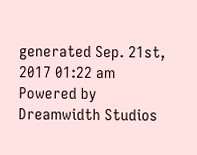generated Sep. 21st, 2017 01:22 am
Powered by Dreamwidth Studios